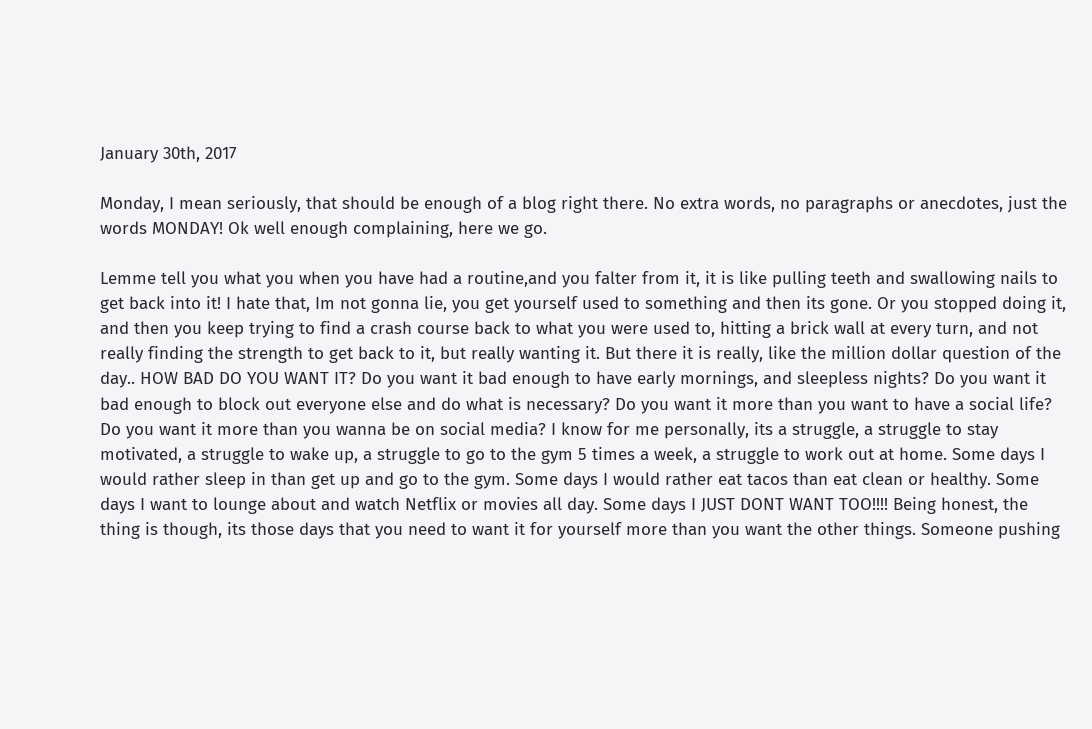January 30th, 2017

Monday, I mean seriously, that should be enough of a blog right there. No extra words, no paragraphs or anecdotes, just the words MONDAY! Ok well enough complaining, here we go.

Lemme tell you what you when you have had a routine,and you falter from it, it is like pulling teeth and swallowing nails to get back into it! I hate that, Im not gonna lie, you get yourself used to something and then its gone. Or you stopped doing it, and then you keep trying to find a crash course back to what you were used to, hitting a brick wall at every turn, and not really finding the strength to get back to it, but really wanting it. But there it is really, like the million dollar question of the day.. HOW BAD DO YOU WANT IT? Do you want it bad enough to have early mornings, and sleepless nights? Do you want it bad enough to block out everyone else and do what is necessary? Do you want it more than you want to have a social life? Do you want it more than you wanna be on social media? I know for me personally, its a struggle, a struggle to stay motivated, a struggle to wake up, a struggle to go to the gym 5 times a week, a struggle to work out at home. Some days I would rather sleep in than get up and go to the gym. Some days I would rather eat tacos than eat clean or healthy. Some days I want to lounge about and watch Netflix or movies all day. Some days I JUST DONT WANT TOO!!!! Being honest, the thing is though, its those days that you need to want it for yourself more than you want the other things. Someone pushing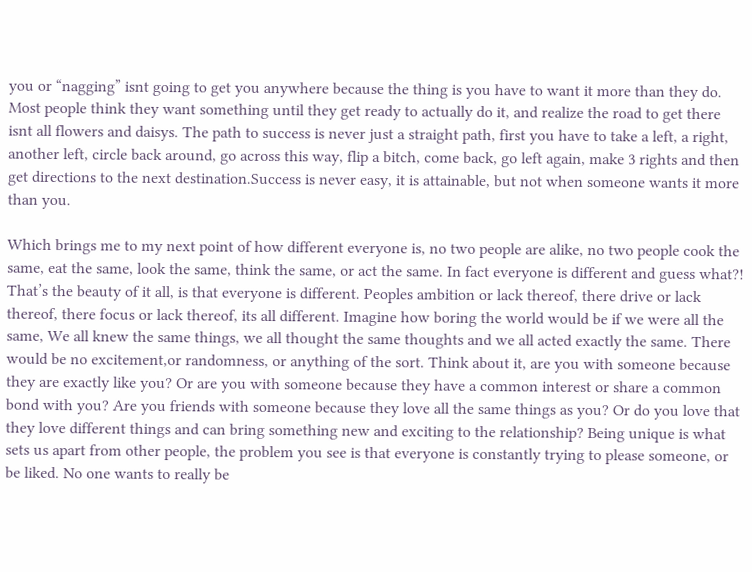you or “nagging” isnt going to get you anywhere because the thing is you have to want it more than they do. Most people think they want something until they get ready to actually do it, and realize the road to get there isnt all flowers and daisys. The path to success is never just a straight path, first you have to take a left, a right, another left, circle back around, go across this way, flip a bitch, come back, go left again, make 3 rights and then get directions to the next destination.Success is never easy, it is attainable, but not when someone wants it more than you.

Which brings me to my next point of how different everyone is, no two people are alike, no two people cook the same, eat the same, look the same, think the same, or act the same. In fact everyone is different and guess what?! That’s the beauty of it all, is that everyone is different. Peoples ambition or lack thereof, there drive or lack thereof, there focus or lack thereof, its all different. Imagine how boring the world would be if we were all the same, We all knew the same things, we all thought the same thoughts and we all acted exactly the same. There would be no excitement,or randomness, or anything of the sort. Think about it, are you with someone because they are exactly like you? Or are you with someone because they have a common interest or share a common bond with you? Are you friends with someone because they love all the same things as you? Or do you love that they love different things and can bring something new and exciting to the relationship? Being unique is what sets us apart from other people, the problem you see is that everyone is constantly trying to please someone, or be liked. No one wants to really be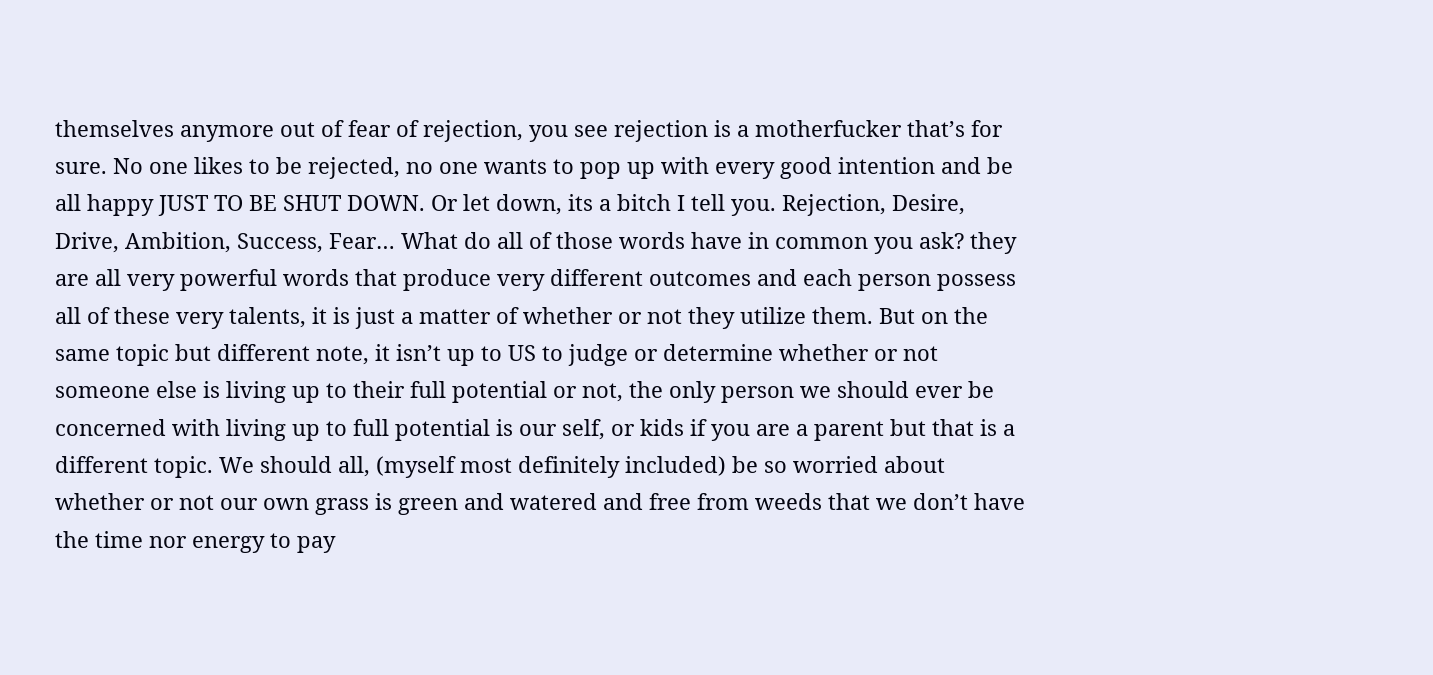themselves anymore out of fear of rejection, you see rejection is a motherfucker that’s for sure. No one likes to be rejected, no one wants to pop up with every good intention and be all happy JUST TO BE SHUT DOWN. Or let down, its a bitch I tell you. Rejection, Desire, Drive, Ambition, Success, Fear… What do all of those words have in common you ask? they are all very powerful words that produce very different outcomes and each person possess all of these very talents, it is just a matter of whether or not they utilize them. But on the same topic but different note, it isn’t up to US to judge or determine whether or not someone else is living up to their full potential or not, the only person we should ever be concerned with living up to full potential is our self, or kids if you are a parent but that is a different topic. We should all, (myself most definitely included) be so worried about whether or not our own grass is green and watered and free from weeds that we don’t have the time nor energy to pay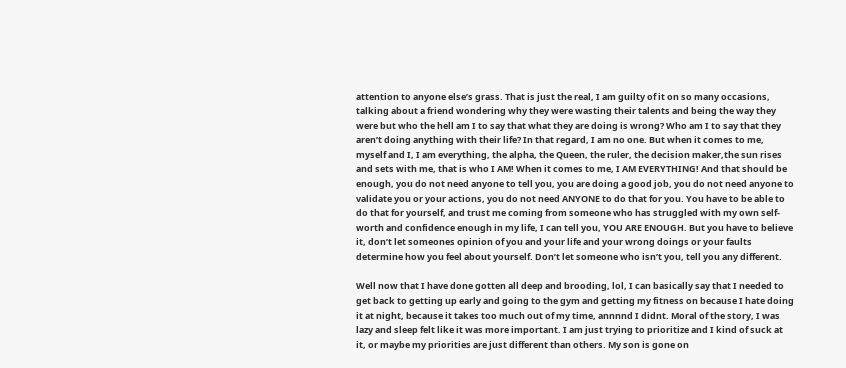attention to anyone else’s grass. That is just the real, I am guilty of it on so many occasions, talking about a friend wondering why they were wasting their talents and being the way they were but who the hell am I to say that what they are doing is wrong? Who am I to say that they aren’t doing anything with their life? In that regard, I am no one. But when it comes to me, myself and I, I am everything, the alpha, the Queen, the ruler, the decision maker,the sun rises and sets with me, that is who I AM! When it comes to me, I AM EVERYTHING! And that should be enough, you do not need anyone to tell you, you are doing a good job, you do not need anyone to validate you or your actions, you do not need ANYONE to do that for you. You have to be able to do that for yourself, and trust me coming from someone who has struggled with my own self-worth and confidence enough in my life, I can tell you, YOU ARE ENOUGH. But you have to believe it, don’t let someones opinion of you and your life and your wrong doings or your faults determine how you feel about yourself. Don’t let someone who isn’t you, tell you any different.

Well now that I have done gotten all deep and brooding, lol, I can basically say that I needed to get back to getting up early and going to the gym and getting my fitness on because I hate doing it at night, because it takes too much out of my time, annnnd I didnt. Moral of the story, I was lazy and sleep felt like it was more important. I am just trying to prioritize and I kind of suck at it, or maybe my priorities are just different than others. My son is gone on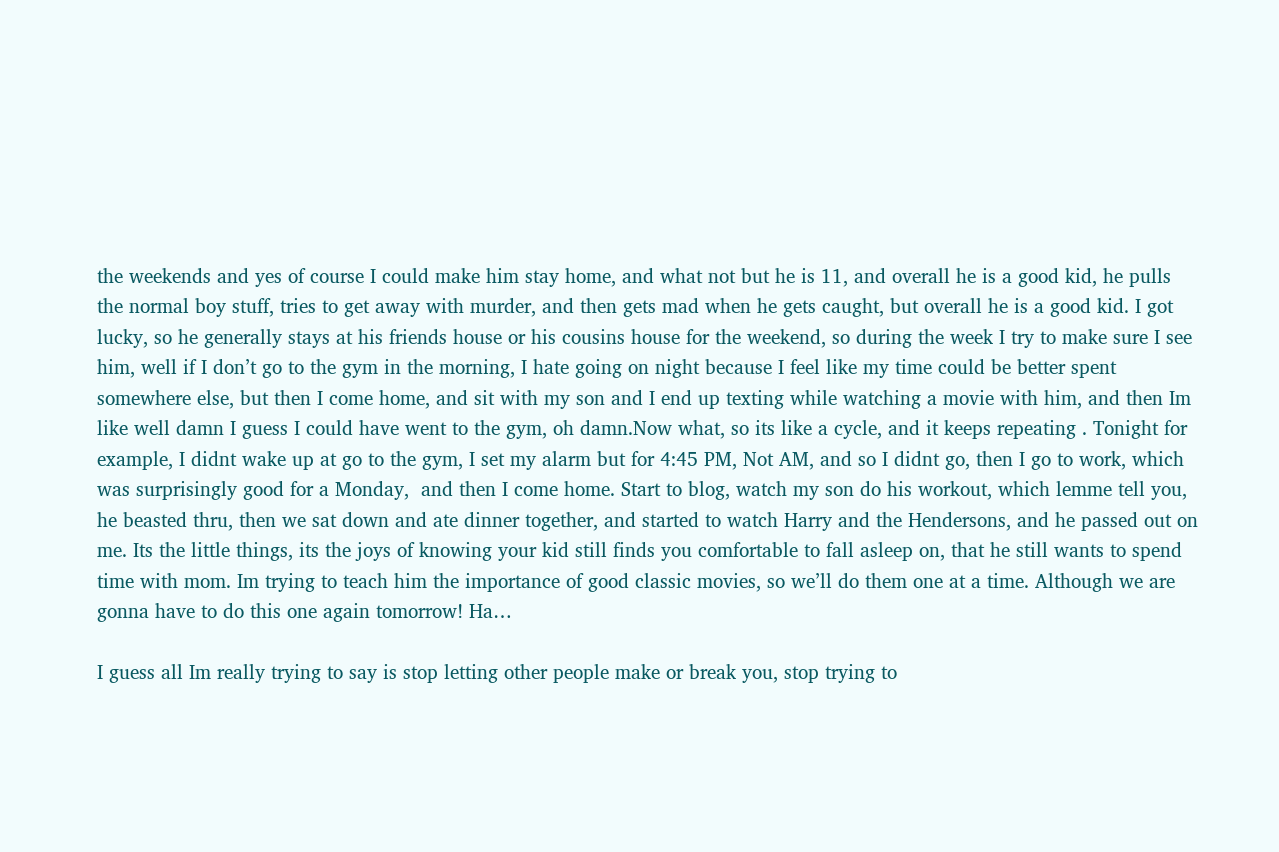the weekends and yes of course I could make him stay home, and what not but he is 11, and overall he is a good kid, he pulls the normal boy stuff, tries to get away with murder, and then gets mad when he gets caught, but overall he is a good kid. I got lucky, so he generally stays at his friends house or his cousins house for the weekend, so during the week I try to make sure I see him, well if I don’t go to the gym in the morning, I hate going on night because I feel like my time could be better spent somewhere else, but then I come home, and sit with my son and I end up texting while watching a movie with him, and then Im like well damn I guess I could have went to the gym, oh damn.Now what, so its like a cycle, and it keeps repeating . Tonight for example, I didnt wake up at go to the gym, I set my alarm but for 4:45 PM, Not AM, and so I didnt go, then I go to work, which was surprisingly good for a Monday,  and then I come home. Start to blog, watch my son do his workout, which lemme tell you, he beasted thru, then we sat down and ate dinner together, and started to watch Harry and the Hendersons, and he passed out on me. Its the little things, its the joys of knowing your kid still finds you comfortable to fall asleep on, that he still wants to spend time with mom. Im trying to teach him the importance of good classic movies, so we’ll do them one at a time. Although we are gonna have to do this one again tomorrow! Ha…

I guess all Im really trying to say is stop letting other people make or break you, stop trying to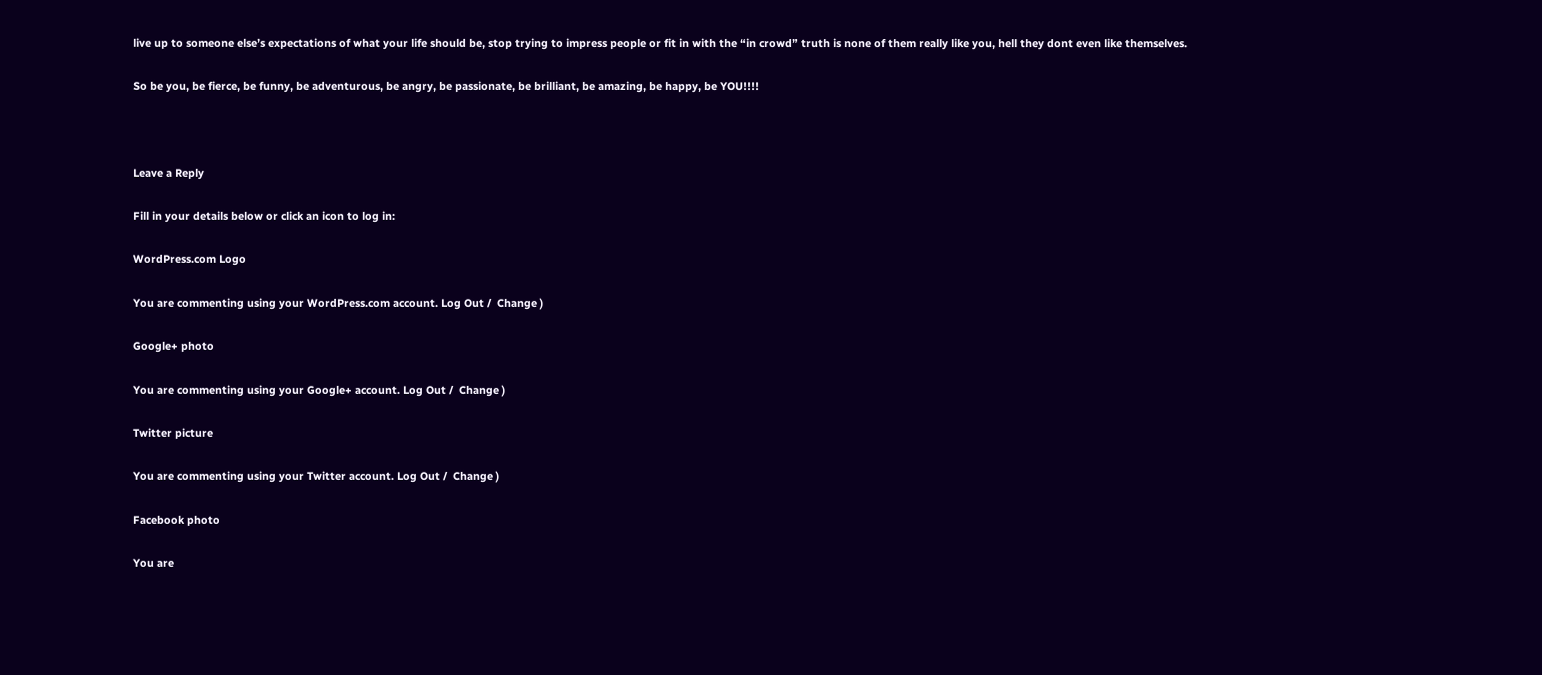live up to someone else’s expectations of what your life should be, stop trying to impress people or fit in with the “in crowd” truth is none of them really like you, hell they dont even like themselves.

So be you, be fierce, be funny, be adventurous, be angry, be passionate, be brilliant, be amazing, be happy, be YOU!!!!



Leave a Reply

Fill in your details below or click an icon to log in:

WordPress.com Logo

You are commenting using your WordPress.com account. Log Out /  Change )

Google+ photo

You are commenting using your Google+ account. Log Out /  Change )

Twitter picture

You are commenting using your Twitter account. Log Out /  Change )

Facebook photo

You are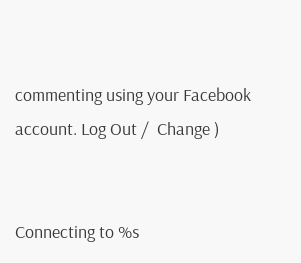commenting using your Facebook account. Log Out /  Change )


Connecting to %s